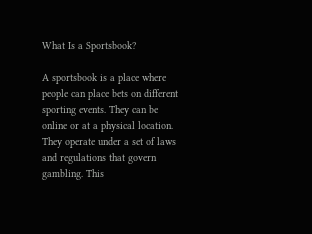What Is a Sportsbook?

A sportsbook is a place where people can place bets on different sporting events. They can be online or at a physical location. They operate under a set of laws and regulations that govern gambling. This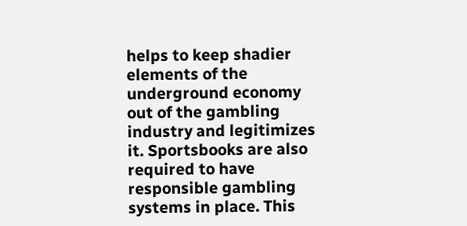helps to keep shadier elements of the underground economy out of the gambling industry and legitimizes it. Sportsbooks are also required to have responsible gambling systems in place. This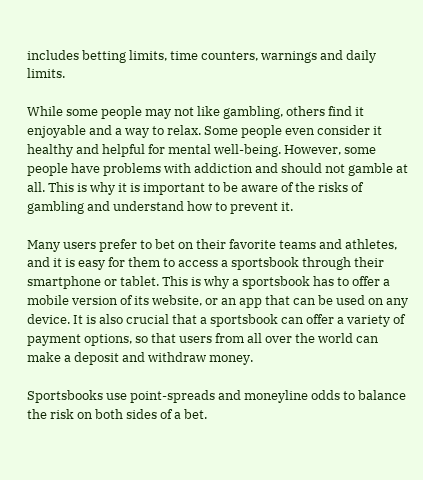includes betting limits, time counters, warnings and daily limits.

While some people may not like gambling, others find it enjoyable and a way to relax. Some people even consider it healthy and helpful for mental well-being. However, some people have problems with addiction and should not gamble at all. This is why it is important to be aware of the risks of gambling and understand how to prevent it.

Many users prefer to bet on their favorite teams and athletes, and it is easy for them to access a sportsbook through their smartphone or tablet. This is why a sportsbook has to offer a mobile version of its website, or an app that can be used on any device. It is also crucial that a sportsbook can offer a variety of payment options, so that users from all over the world can make a deposit and withdraw money.

Sportsbooks use point-spreads and moneyline odds to balance the risk on both sides of a bet.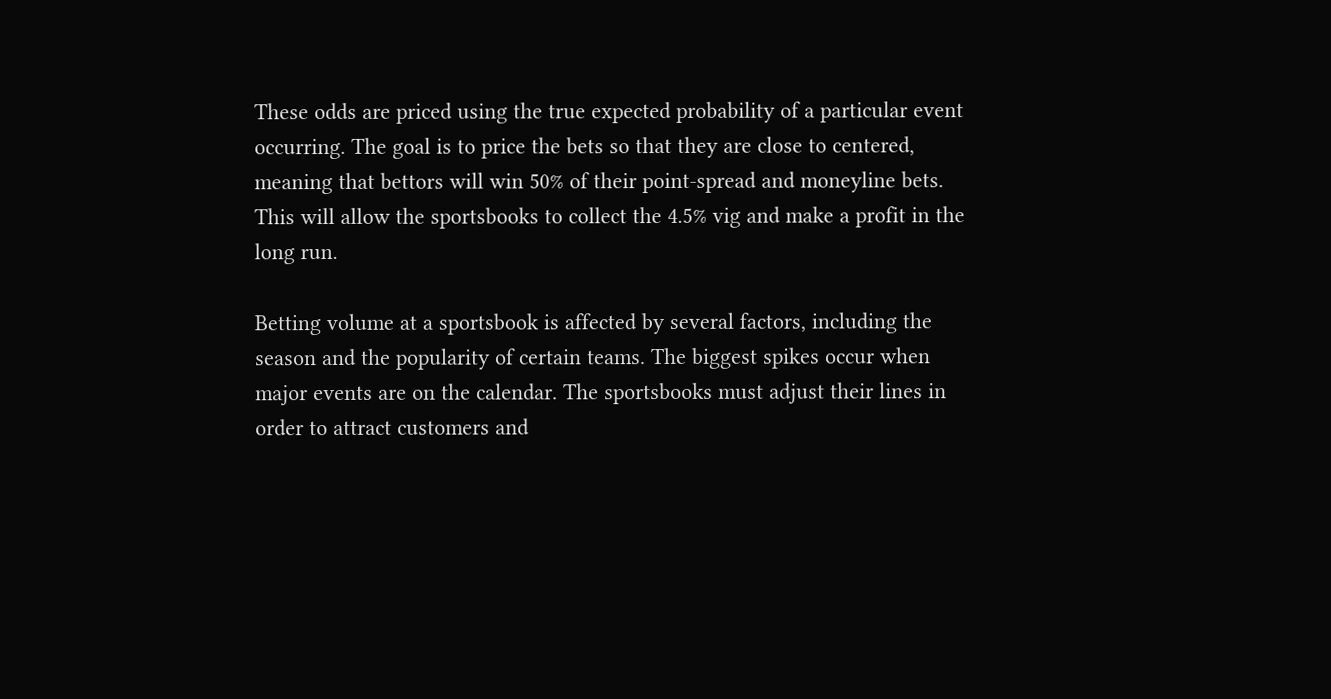These odds are priced using the true expected probability of a particular event occurring. The goal is to price the bets so that they are close to centered, meaning that bettors will win 50% of their point-spread and moneyline bets. This will allow the sportsbooks to collect the 4.5% vig and make a profit in the long run.

Betting volume at a sportsbook is affected by several factors, including the season and the popularity of certain teams. The biggest spikes occur when major events are on the calendar. The sportsbooks must adjust their lines in order to attract customers and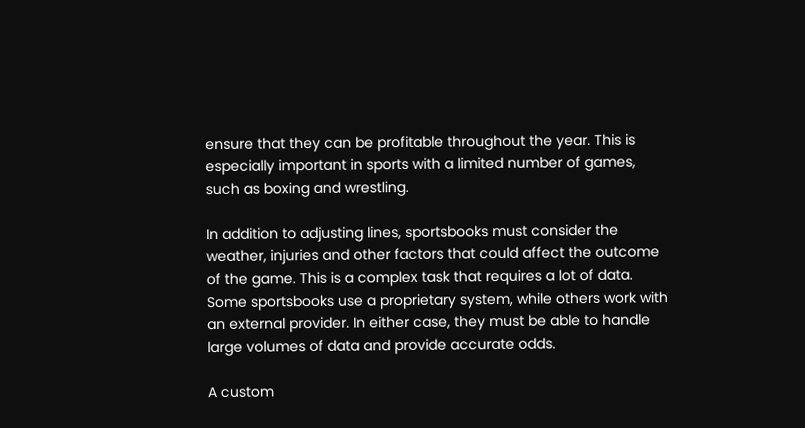ensure that they can be profitable throughout the year. This is especially important in sports with a limited number of games, such as boxing and wrestling.

In addition to adjusting lines, sportsbooks must consider the weather, injuries and other factors that could affect the outcome of the game. This is a complex task that requires a lot of data. Some sportsbooks use a proprietary system, while others work with an external provider. In either case, they must be able to handle large volumes of data and provide accurate odds.

A custom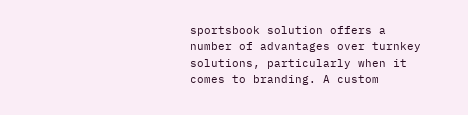sportsbook solution offers a number of advantages over turnkey solutions, particularly when it comes to branding. A custom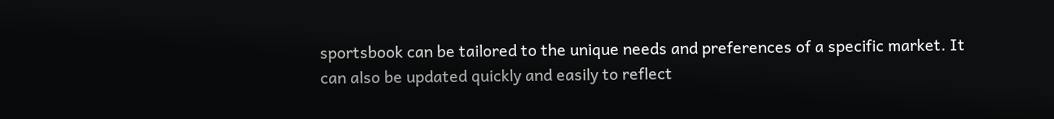sportsbook can be tailored to the unique needs and preferences of a specific market. It can also be updated quickly and easily to reflect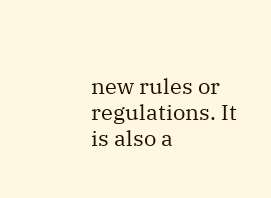new rules or regulations. It is also a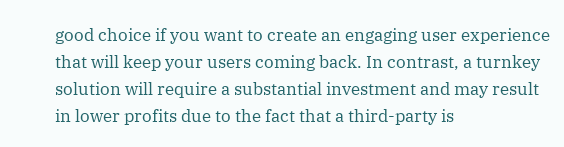good choice if you want to create an engaging user experience that will keep your users coming back. In contrast, a turnkey solution will require a substantial investment and may result in lower profits due to the fact that a third-party is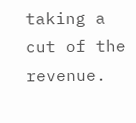taking a cut of the revenue.